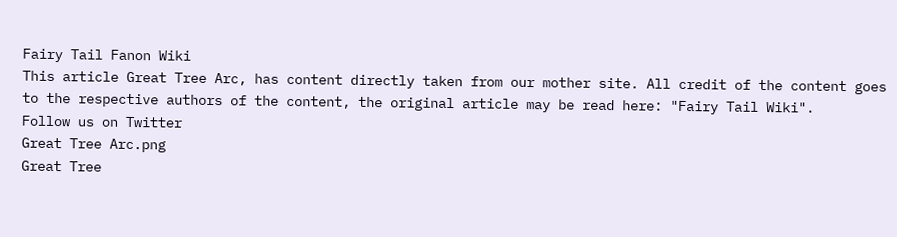Fairy Tail Fanon Wiki
This article Great Tree Arc, has content directly taken from our mother site. All credit of the content goes to the respective authors of the content, the original article may be read here: "Fairy Tail Wiki".
Follow us on Twitter
Great Tree Arc.png
Great Tree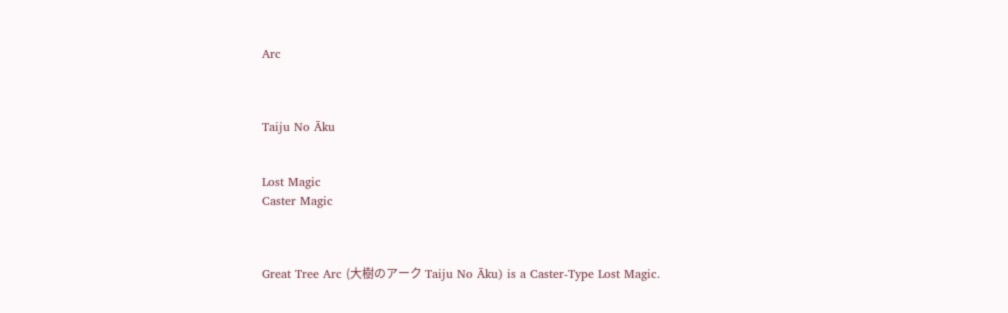Arc



Taiju No Āku


Lost Magic
Caster Magic



Great Tree Arc (大樹のアーク Taiju No Āku) is a Caster-Type Lost Magic.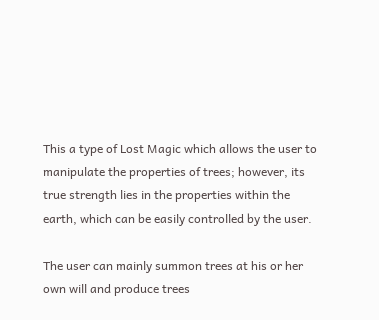This a type of Lost Magic which allows the user to manipulate the properties of trees; however, its true strength lies in the properties within the earth, which can be easily controlled by the user.

The user can mainly summon trees at his or her own will and produce trees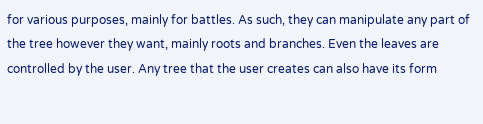for various purposes, mainly for battles. As such, they can manipulate any part of the tree however they want, mainly roots and branches. Even the leaves are controlled by the user. Any tree that the user creates can also have its form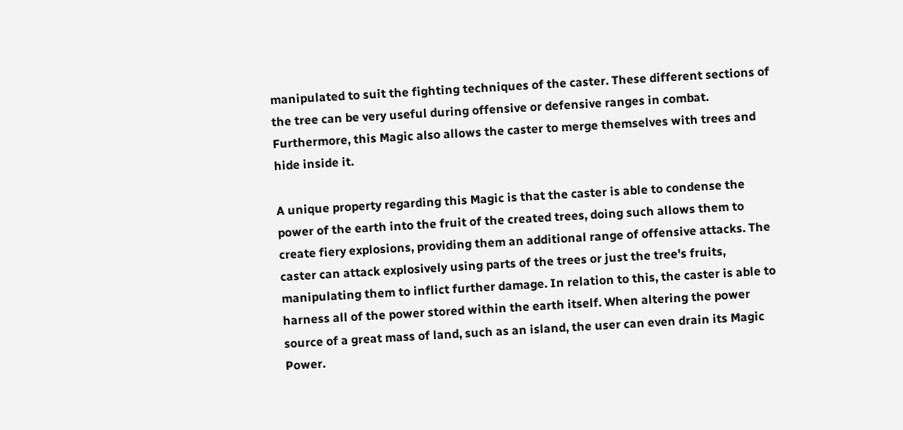manipulated to suit the fighting techniques of the caster. These different sections of the tree can be very useful during offensive or defensive ranges in combat. Furthermore, this Magic also allows the caster to merge themselves with trees and hide inside it.

A unique property regarding this Magic is that the caster is able to condense the power of the earth into the fruit of the created trees, doing such allows them to create fiery explosions, providing them an additional range of offensive attacks. The caster can attack explosively using parts of the trees or just the tree's fruits, manipulating them to inflict further damage. In relation to this, the caster is able to harness all of the power stored within the earth itself. When altering the power source of a great mass of land, such as an island, the user can even drain its Magic Power.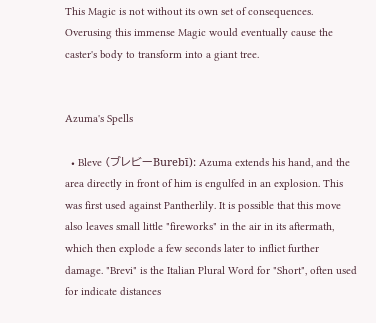This Magic is not without its own set of consequences. Overusing this immense Magic would eventually cause the caster's body to transform into a giant tree.


Azuma's Spells

  • Bleve (ブレビーBurebī): Azuma extends his hand, and the area directly in front of him is engulfed in an explosion. This was first used against Pantherlily. It is possible that this move also leaves small little "fireworks" in the air in its aftermath, which then explode a few seconds later to inflict further damage. "Brevi" is the Italian Plural Word for "Short", often used for indicate distances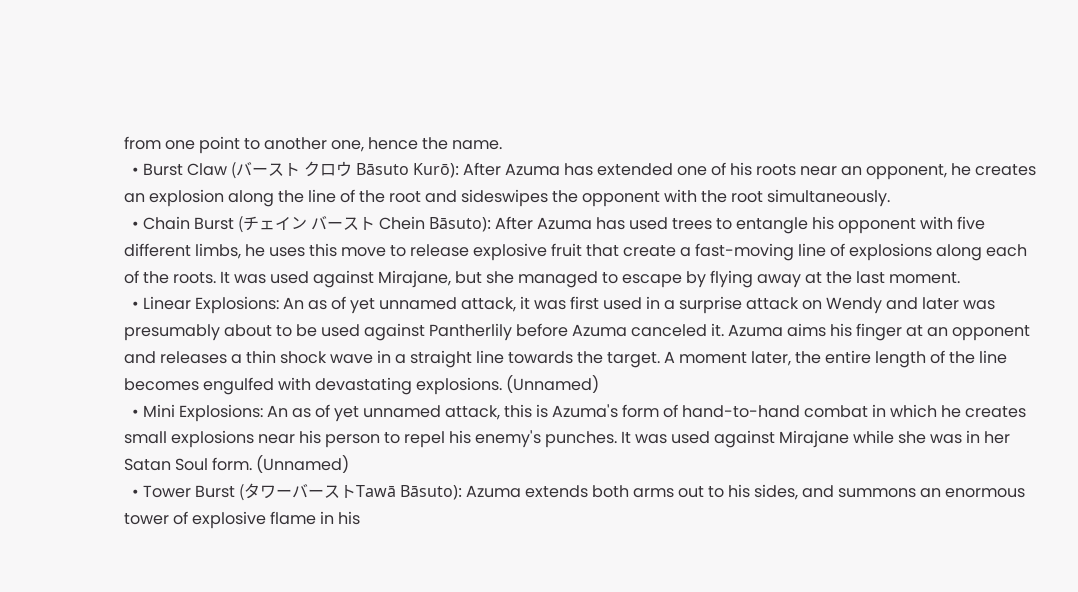from one point to another one, hence the name.
  • Burst Claw (バースト クロウ Bāsuto Kurō): After Azuma has extended one of his roots near an opponent, he creates an explosion along the line of the root and sideswipes the opponent with the root simultaneously.
  • Chain Burst (チェイン バースト Chein Bāsuto): After Azuma has used trees to entangle his opponent with five different limbs, he uses this move to release explosive fruit that create a fast-moving line of explosions along each of the roots. It was used against Mirajane, but she managed to escape by flying away at the last moment.
  • Linear Explosions: An as of yet unnamed attack, it was first used in a surprise attack on Wendy and later was presumably about to be used against Pantherlily before Azuma canceled it. Azuma aims his finger at an opponent and releases a thin shock wave in a straight line towards the target. A moment later, the entire length of the line becomes engulfed with devastating explosions. (Unnamed)
  • Mini Explosions: An as of yet unnamed attack, this is Azuma's form of hand-to-hand combat in which he creates small explosions near his person to repel his enemy's punches. It was used against Mirajane while she was in her Satan Soul form. (Unnamed)
  • Tower Burst (タワーバーストTawā Bāsuto): Azuma extends both arms out to his sides, and summons an enormous tower of explosive flame in his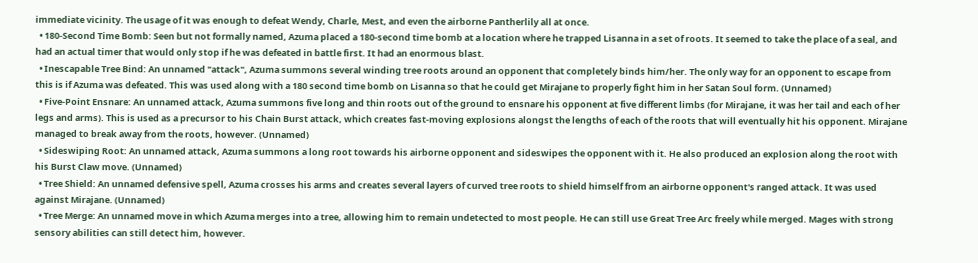immediate vicinity. The usage of it was enough to defeat Wendy, Charle, Mest, and even the airborne Pantherlily all at once.
  • 180-Second Time Bomb: Seen but not formally named, Azuma placed a 180-second time bomb at a location where he trapped Lisanna in a set of roots. It seemed to take the place of a seal, and had an actual timer that would only stop if he was defeated in battle first. It had an enormous blast.
  • Inescapable Tree Bind: An unnamed "attack", Azuma summons several winding tree roots around an opponent that completely binds him/her. The only way for an opponent to escape from this is if Azuma was defeated. This was used along with a 180 second time bomb on Lisanna so that he could get Mirajane to properly fight him in her Satan Soul form. (Unnamed)
  • Five-Point Ensnare: An unnamed attack, Azuma summons five long and thin roots out of the ground to ensnare his opponent at five different limbs (for Mirajane, it was her tail and each of her legs and arms). This is used as a precursor to his Chain Burst attack, which creates fast-moving explosions alongst the lengths of each of the roots that will eventually hit his opponent. Mirajane managed to break away from the roots, however. (Unnamed)
  • Sideswiping Root: An unnamed attack, Azuma summons a long root towards his airborne opponent and sideswipes the opponent with it. He also produced an explosion along the root with his Burst Claw move. (Unnamed)
  • Tree Shield: An unnamed defensive spell, Azuma crosses his arms and creates several layers of curved tree roots to shield himself from an airborne opponent's ranged attack. It was used against Mirajane. (Unnamed)
  • Tree Merge: An unnamed move in which Azuma merges into a tree, allowing him to remain undetected to most people. He can still use Great Tree Arc freely while merged. Mages with strong sensory abilities can still detect him, however.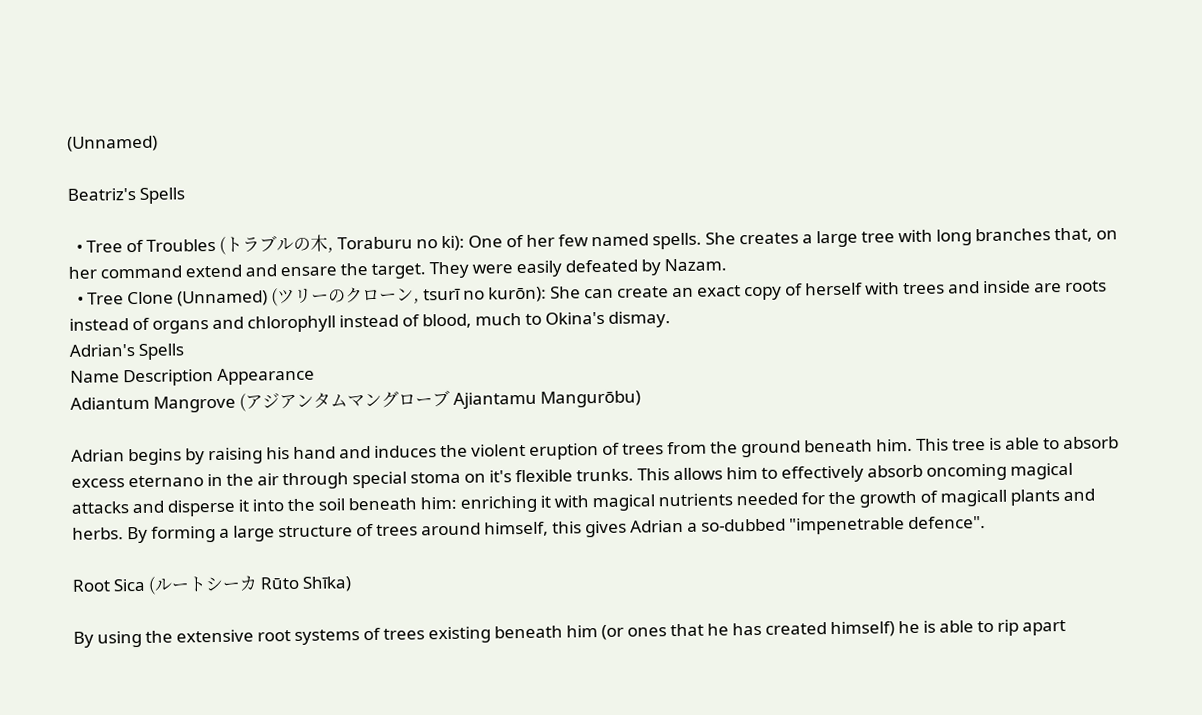(Unnamed)

Beatriz's Spells

  • Tree of Troubles (トラブルの木, Toraburu no ki): One of her few named spells. She creates a large tree with long branches that, on her command extend and ensare the target. They were easily defeated by Nazam.
  • Tree Clone (Unnamed) (ツリーのクローン, tsurī no kurōn): She can create an exact copy of herself with trees and inside are roots instead of organs and chlorophyll instead of blood, much to Okina's dismay.
Adrian's Spells
Name Description Appearance
Adiantum Mangrove (アジアンタムマングローブ Ajiantamu Mangurōbu)

Adrian begins by raising his hand and induces the violent eruption of trees from the ground beneath him. This tree is able to absorb excess eternano in the air through special stoma on it's flexible trunks. This allows him to effectively absorb oncoming magical attacks and disperse it into the soil beneath him: enriching it with magical nutrients needed for the growth of magicall plants and herbs. By forming a large structure of trees around himself, this gives Adrian a so-dubbed "impenetrable defence".

Root Sica (ルートシーカ Rūto Shīka)

By using the extensive root systems of trees existing beneath him (or ones that he has created himself) he is able to rip apart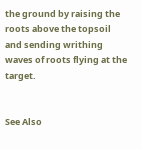the ground by raising the roots above the topsoil and sending writhing waves of roots flying at the target.


See Also